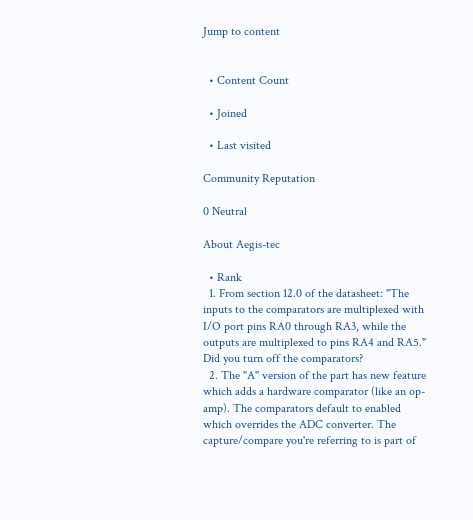Jump to content


  • Content Count

  • Joined

  • Last visited

Community Reputation

0 Neutral

About Aegis-tec

  • Rank
  1. From section 12.0 of the datasheet: "The inputs to the comparators are multiplexed with I/O port pins RA0 through RA3, while the outputs are multiplexed to pins RA4 and RA5." Did you turn off the comparators?
  2. The "A" version of the part has new feature which adds a hardware comparator (like an op-amp). The comparators default to enabled which overrides the ADC converter. The capture/compare you're referring to is part of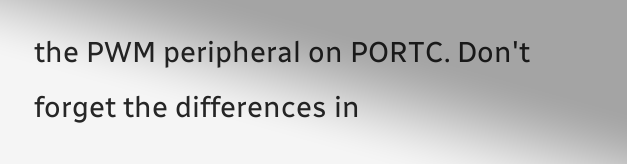the PWM peripheral on PORTC. Don't forget the differences in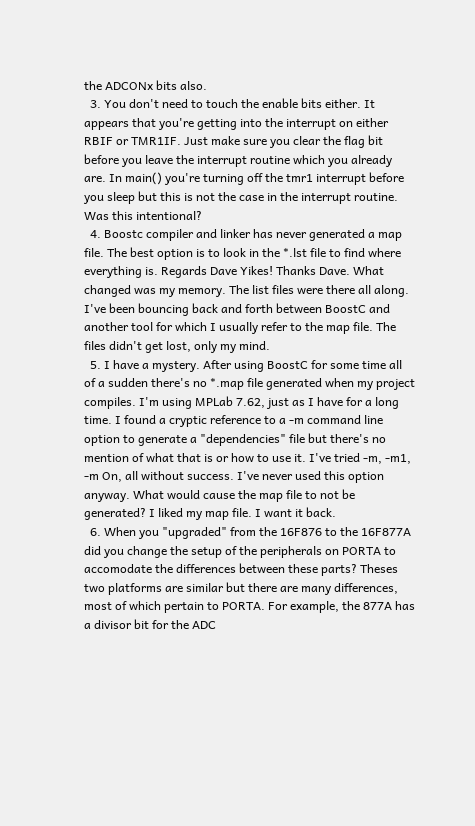the ADCONx bits also.
  3. You don't need to touch the enable bits either. It appears that you're getting into the interrupt on either RBIF or TMR1IF. Just make sure you clear the flag bit before you leave the interrupt routine which you already are. In main() you're turning off the tmr1 interrupt before you sleep but this is not the case in the interrupt routine. Was this intentional?
  4. Boostc compiler and linker has never generated a map file. The best option is to look in the *.lst file to find where everything is. Regards Dave Yikes! Thanks Dave. What changed was my memory. The list files were there all along. I've been bouncing back and forth between BoostC and another tool for which I usually refer to the map file. The files didn't get lost, only my mind.
  5. I have a mystery. After using BoostC for some time all of a sudden there's no *.map file generated when my project compiles. I'm using MPLab 7.62, just as I have for a long time. I found a cryptic reference to a -m command line option to generate a "dependencies" file but there's no mention of what that is or how to use it. I've tried -m, -m1, -m On, all without success. I've never used this option anyway. What would cause the map file to not be generated? I liked my map file. I want it back.
  6. When you "upgraded" from the 16F876 to the 16F877A did you change the setup of the peripherals on PORTA to accomodate the differences between these parts? Theses two platforms are similar but there are many differences, most of which pertain to PORTA. For example, the 877A has a divisor bit for the ADC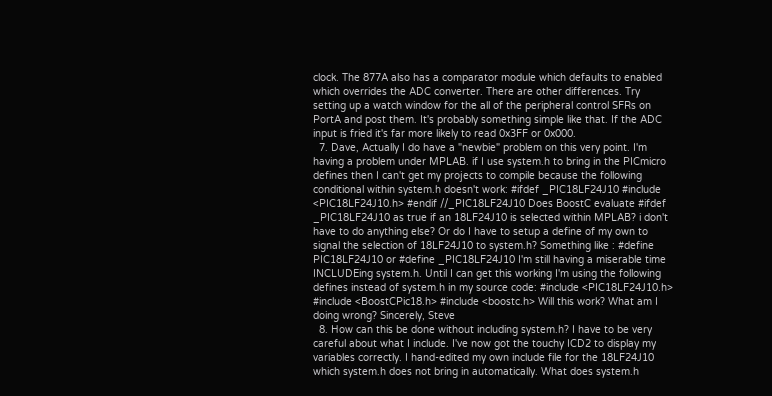clock. The 877A also has a comparator module which defaults to enabled which overrides the ADC converter. There are other differences. Try setting up a watch window for the all of the peripheral control SFRs on PortA and post them. It's probably something simple like that. If the ADC input is fried it's far more likely to read 0x3FF or 0x000.
  7. Dave, Actually I do have a "newbie" problem on this very point. I'm having a problem under MPLAB. if I use system.h to bring in the PICmicro defines then I can't get my projects to compile because the following conditional within system.h doesn't work: #ifdef _PIC18LF24J10 #include <PIC18LF24J10.h> #endif //_PIC18LF24J10 Does BoostC evaluate #ifdef _PIC18LF24J10 as true if an 18LF24J10 is selected within MPLAB? i don't have to do anything else? Or do I have to setup a define of my own to signal the selection of 18LF24J10 to system.h? Something like : #define PIC18LF24J10 or #define _PIC18LF24J10 I'm still having a miserable time INCLUDEing system.h. Until I can get this working I'm using the following defines instead of system.h in my source code: #include <PIC18LF24J10.h> #include <BoostCPic18.h> #include <boostc.h> Will this work? What am I doing wrong? Sincerely, Steve
  8. How can this be done without including system.h? I have to be very careful about what I include. I've now got the touchy ICD2 to display my variables correctly. I hand-edited my own include file for the 18LF24J10 which system.h does not bring in automatically. What does system.h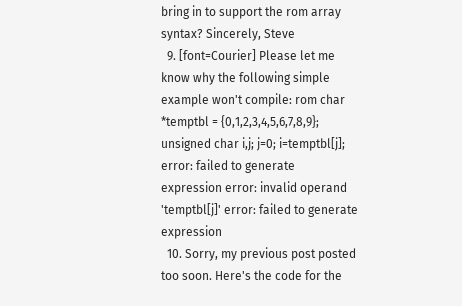bring in to support the rom array syntax? Sincerely, Steve
  9. [font=Courier] Please let me know why the following simple example won't compile: rom char *temptbl = {0,1,2,3,4,5,6,7,8,9}; unsigned char i,j; j=0; i=temptbl[j]; error: failed to generate expression error: invalid operand 'temptbl[j]' error: failed to generate expression
  10. Sorry, my previous post posted too soon. Here's the code for the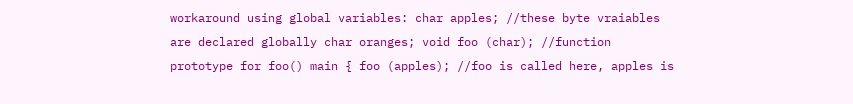workaround using global variables: char apples; //these byte vraiables are declared globally char oranges; void foo (char); //function prototype for foo() main { foo (apples); //foo is called here, apples is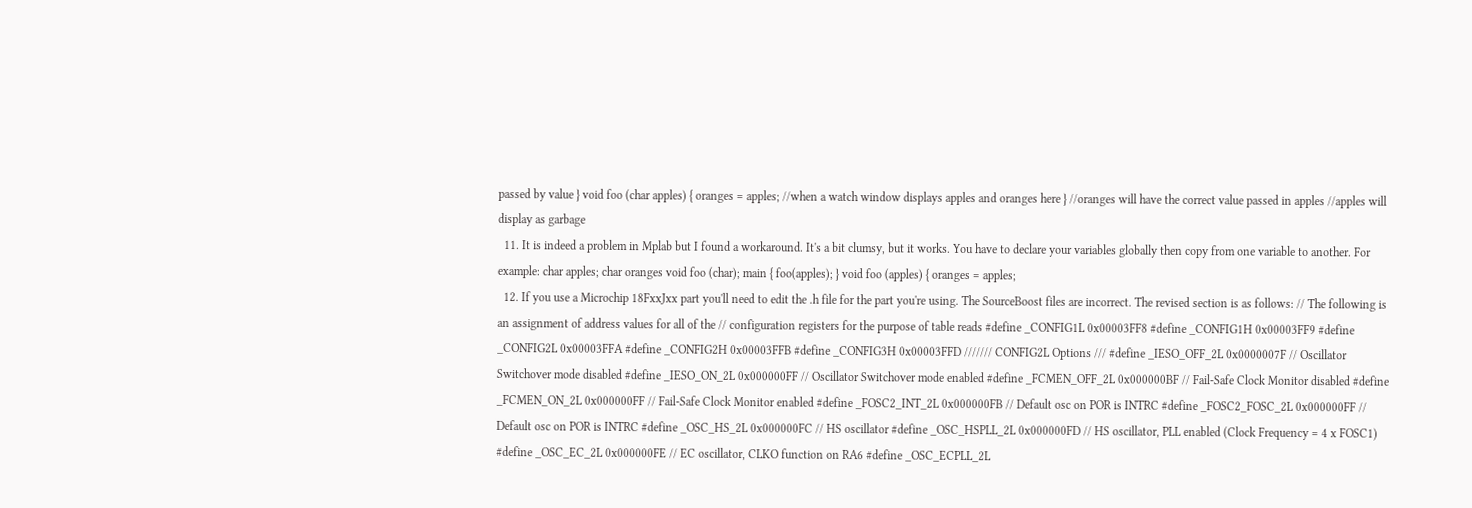passed by value } void foo (char apples) { oranges = apples; //when a watch window displays apples and oranges here } //oranges will have the correct value passed in apples //apples will display as garbage
  11. It is indeed a problem in Mplab but I found a workaround. It's a bit clumsy, but it works. You have to declare your variables globally then copy from one variable to another. For example: char apples; char oranges void foo (char); main { foo(apples); } void foo (apples) { oranges = apples;
  12. If you use a Microchip 18FxxJxx part you'll need to edit the .h file for the part you're using. The SourceBoost files are incorrect. The revised section is as follows: // The following is an assignment of address values for all of the // configuration registers for the purpose of table reads #define _CONFIG1L 0x00003FF8 #define _CONFIG1H 0x00003FF9 #define _CONFIG2L 0x00003FFA #define _CONFIG2H 0x00003FFB #define _CONFIG3H 0x00003FFD /////// CONFIG2L Options /// #define _IESO_OFF_2L 0x0000007F // Oscillator Switchover mode disabled #define _IESO_ON_2L 0x000000FF // Oscillator Switchover mode enabled #define _FCMEN_OFF_2L 0x000000BF // Fail-Safe Clock Monitor disabled #define _FCMEN_ON_2L 0x000000FF // Fail-Safe Clock Monitor enabled #define _FOSC2_INT_2L 0x000000FB // Default osc on POR is INTRC #define _FOSC2_FOSC_2L 0x000000FF // Default osc on POR is INTRC #define _OSC_HS_2L 0x000000FC // HS oscillator #define _OSC_HSPLL_2L 0x000000FD // HS oscillator, PLL enabled (Clock Frequency = 4 x FOSC1) #define _OSC_EC_2L 0x000000FE // EC oscillator, CLKO function on RA6 #define _OSC_ECPLL_2L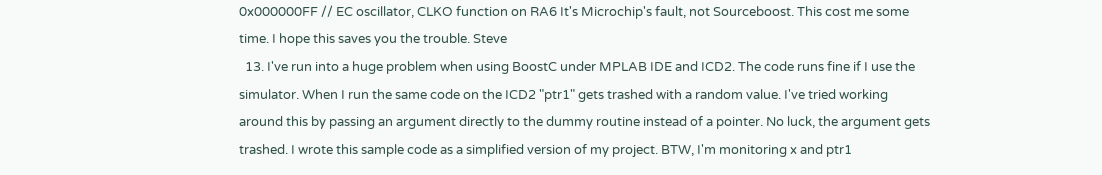0x000000FF // EC oscillator, CLKO function on RA6 It's Microchip's fault, not Sourceboost. This cost me some time. I hope this saves you the trouble. Steve
  13. I've run into a huge problem when using BoostC under MPLAB IDE and ICD2. The code runs fine if I use the simulator. When I run the same code on the ICD2 "ptr1" gets trashed with a random value. I've tried working around this by passing an argument directly to the dummy routine instead of a pointer. No luck, the argument gets trashed. I wrote this sample code as a simplified version of my project. BTW, I'm monitoring x and ptr1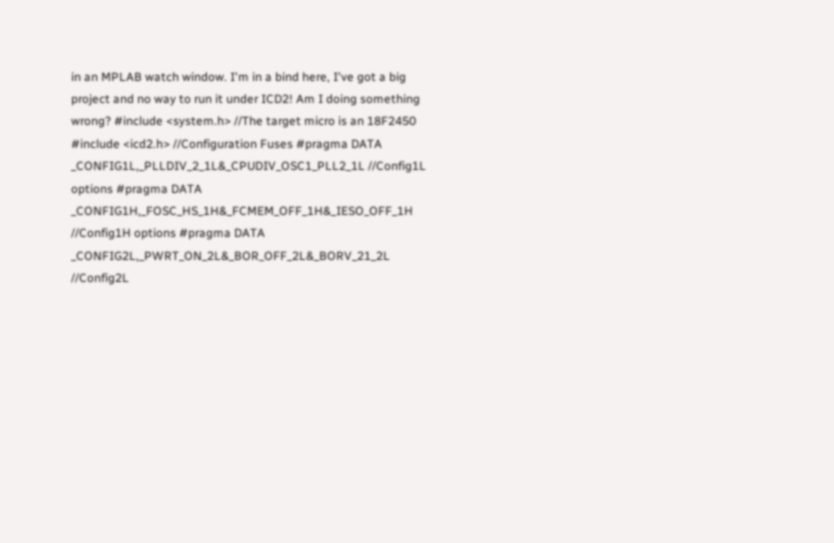in an MPLAB watch window. I'm in a bind here, I've got a big project and no way to run it under ICD2! Am I doing something wrong? #include <system.h> //The target micro is an 18F2450 #include <icd2.h> //Configuration Fuses #pragma DATA _CONFIG1L,_PLLDIV_2_1L&_CPUDIV_OSC1_PLL2_1L //Config1L options #pragma DATA _CONFIG1H,_FOSC_HS_1H&_FCMEM_OFF_1H&_IESO_OFF_1H //Config1H options #pragma DATA _CONFIG2L,_PWRT_ON_2L&_BOR_OFF_2L&_BORV_21_2L //Config2L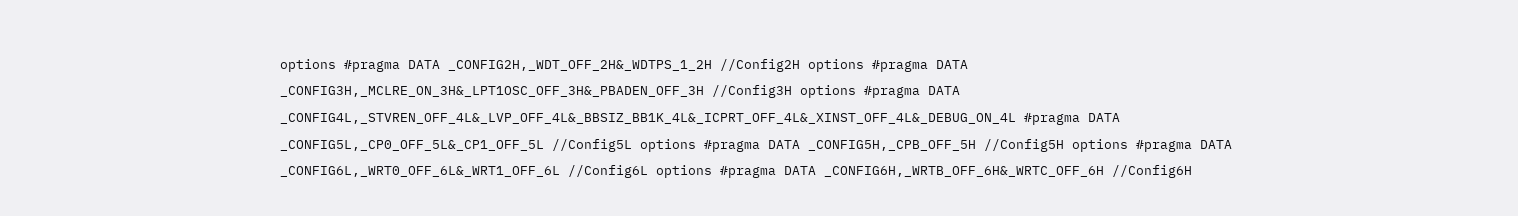options #pragma DATA _CONFIG2H,_WDT_OFF_2H&_WDTPS_1_2H //Config2H options #pragma DATA _CONFIG3H,_MCLRE_ON_3H&_LPT1OSC_OFF_3H&_PBADEN_OFF_3H //Config3H options #pragma DATA _CONFIG4L,_STVREN_OFF_4L&_LVP_OFF_4L&_BBSIZ_BB1K_4L&_ICPRT_OFF_4L&_XINST_OFF_4L&_DEBUG_ON_4L #pragma DATA _CONFIG5L,_CP0_OFF_5L&_CP1_OFF_5L //Config5L options #pragma DATA _CONFIG5H,_CPB_OFF_5H //Config5H options #pragma DATA _CONFIG6L,_WRT0_OFF_6L&_WRT1_OFF_6L //Config6L options #pragma DATA _CONFIG6H,_WRTB_OFF_6H&_WRTC_OFF_6H //Config6H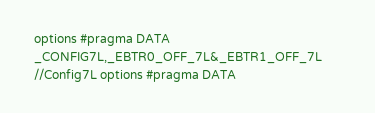options #pragma DATA _CONFIG7L,_EBTR0_OFF_7L&_EBTR1_OFF_7L //Config7L options #pragma DATA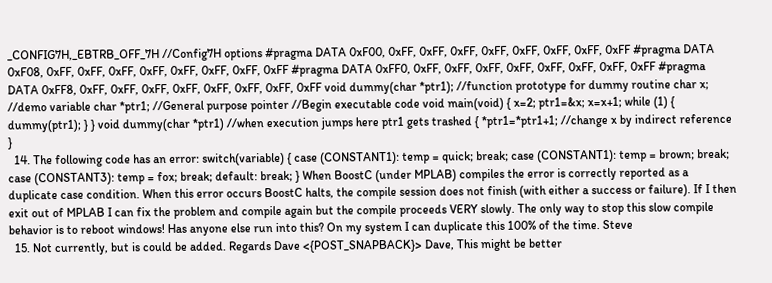_CONFIG7H,_EBTRB_OFF_7H //Config7H options #pragma DATA 0xF00, 0xFF, 0xFF, 0xFF, 0xFF, 0xFF, 0xFF, 0xFF, 0xFF #pragma DATA 0xF08, 0xFF, 0xFF, 0xFF, 0xFF, 0xFF, 0xFF, 0xFF, 0xFF #pragma DATA 0xFF0, 0xFF, 0xFF, 0xFF, 0xFF, 0xFF, 0xFF, 0xFF, 0xFF #pragma DATA 0xFF8, 0xFF, 0xFF, 0xFF, 0xFF, 0xFF, 0xFF, 0xFF, 0xFF void dummy(char *ptr1); //function prototype for dummy routine char x; //demo variable char *ptr1; //General purpose pointer //Begin executable code void main(void) { x=2; ptr1=&x; x=x+1; while (1) { dummy(ptr1); } } void dummy(char *ptr1) //when execution jumps here ptr1 gets trashed { *ptr1=*ptr1+1; //change x by indirect reference }
  14. The following code has an error: switch(variable) { case (CONSTANT1): temp = quick; break; case (CONSTANT1): temp = brown; break; case (CONSTANT3): temp = fox; break; default: break; } When BoostC (under MPLAB) compiles the error is correctly reported as a duplicate case condition. When this error occurs BoostC halts, the compile session does not finish (with either a success or failure). If I then exit out of MPLAB I can fix the problem and compile again but the compile proceeds VERY slowly. The only way to stop this slow compile behavior is to reboot windows! Has anyone else run into this? On my system I can duplicate this 100% of the time. Steve
  15. Not currently, but is could be added. Regards Dave <{POST_SNAPBACK}> Dave, This might be better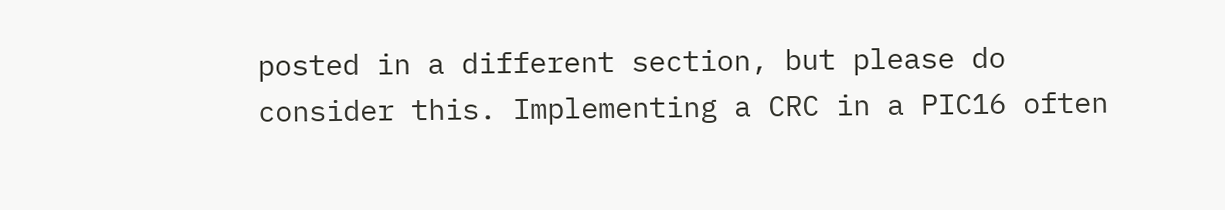posted in a different section, but please do consider this. Implementing a CRC in a PIC16 often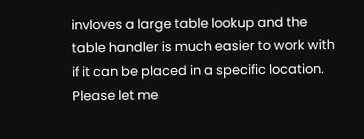invloves a large table lookup and the table handler is much easier to work with if it can be placed in a specific location. Please let me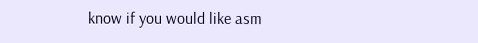know if you would like asm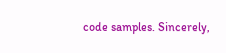code samples. Sincerely,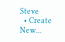Steve
  • Create New...